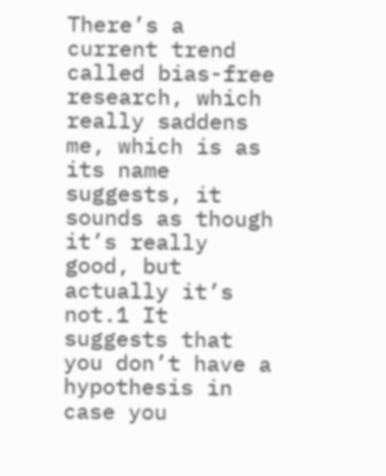There’s a current trend called bias-free research, which really saddens me, which is as its name suggests, it sounds as though it’s really good, but actually it’s not.1 It suggests that you don’t have a hypothesis in case you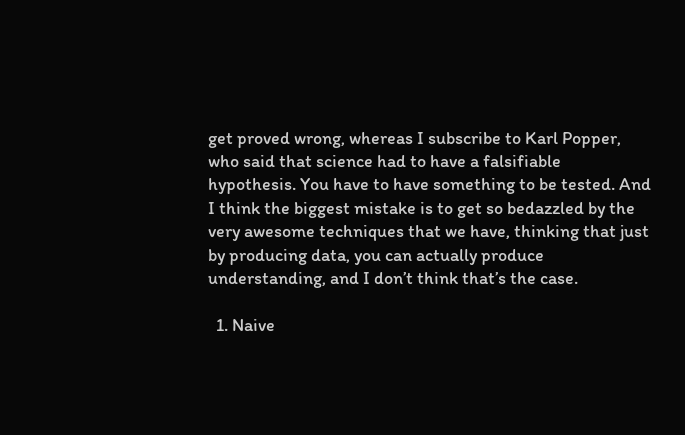get proved wrong, whereas I subscribe to Karl Popper, who said that science had to have a falsifiable hypothesis. You have to have something to be tested. And I think the biggest mistake is to get so bedazzled by the very awesome techniques that we have, thinking that just by producing data, you can actually produce understanding, and I don’t think that’s the case.

  1. Naive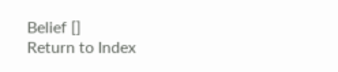Belief []
Return to Index